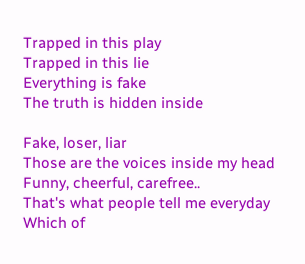Trapped in this play
Trapped in this lie
Everything is fake
The truth is hidden inside

Fake, loser, liar
Those are the voices inside my head
Funny, cheerful, carefree..
That's what people tell me everyday
Which of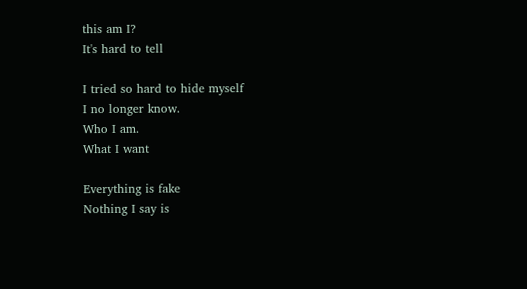this am I?
It's hard to tell

I tried so hard to hide myself
I no longer know.
Who I am.
What I want

Everything is fake
Nothing I say is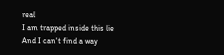real
I am trapped inside this lie
And I can't find a way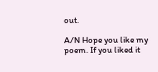out.

A/N Hope you like my poem. If you liked it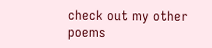check out my other poems